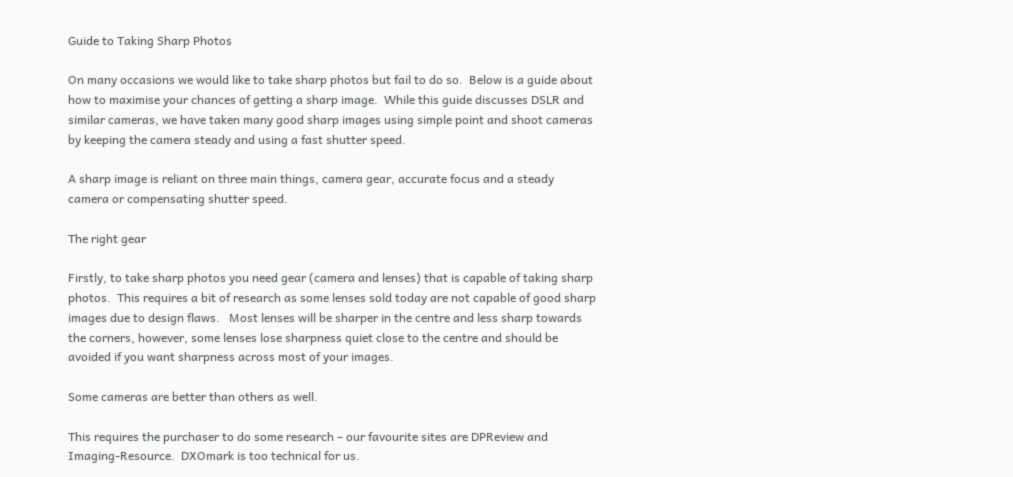Guide to Taking Sharp Photos

On many occasions we would like to take sharp photos but fail to do so.  Below is a guide about how to maximise your chances of getting a sharp image.  While this guide discusses DSLR and similar cameras, we have taken many good sharp images using simple point and shoot cameras by keeping the camera steady and using a fast shutter speed.

A sharp image is reliant on three main things, camera gear, accurate focus and a steady camera or compensating shutter speed.

The right gear

Firstly, to take sharp photos you need gear (camera and lenses) that is capable of taking sharp photos.  This requires a bit of research as some lenses sold today are not capable of good sharp images due to design flaws.   Most lenses will be sharper in the centre and less sharp towards the corners, however, some lenses lose sharpness quiet close to the centre and should be avoided if you want sharpness across most of your images.

Some cameras are better than others as well.

This requires the purchaser to do some research – our favourite sites are DPReview and Imaging-Resource.  DXOmark is too technical for us.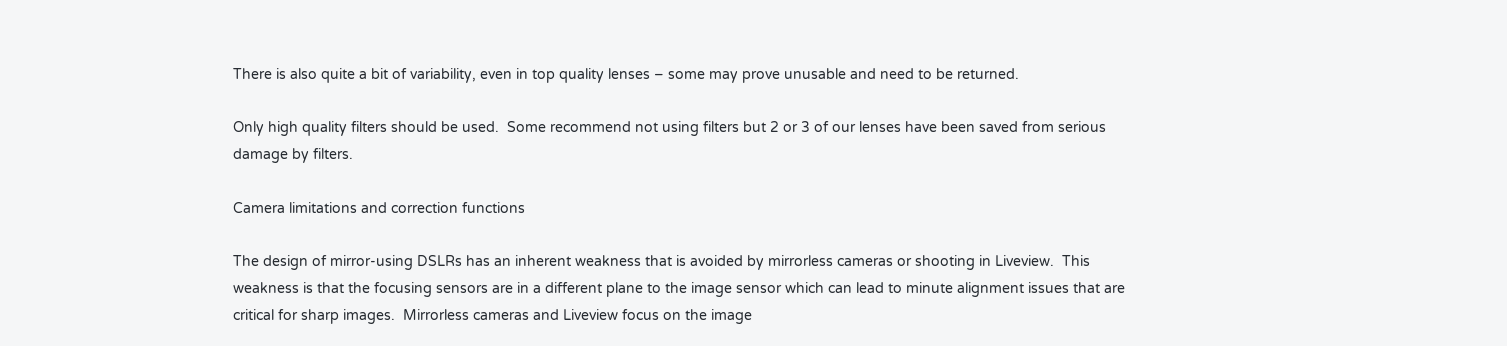There is also quite a bit of variability, even in top quality lenses – some may prove unusable and need to be returned.

Only high quality filters should be used.  Some recommend not using filters but 2 or 3 of our lenses have been saved from serious damage by filters.

Camera limitations and correction functions

The design of mirror-using DSLRs has an inherent weakness that is avoided by mirrorless cameras or shooting in Liveview.  This weakness is that the focusing sensors are in a different plane to the image sensor which can lead to minute alignment issues that are critical for sharp images.  Mirrorless cameras and Liveview focus on the image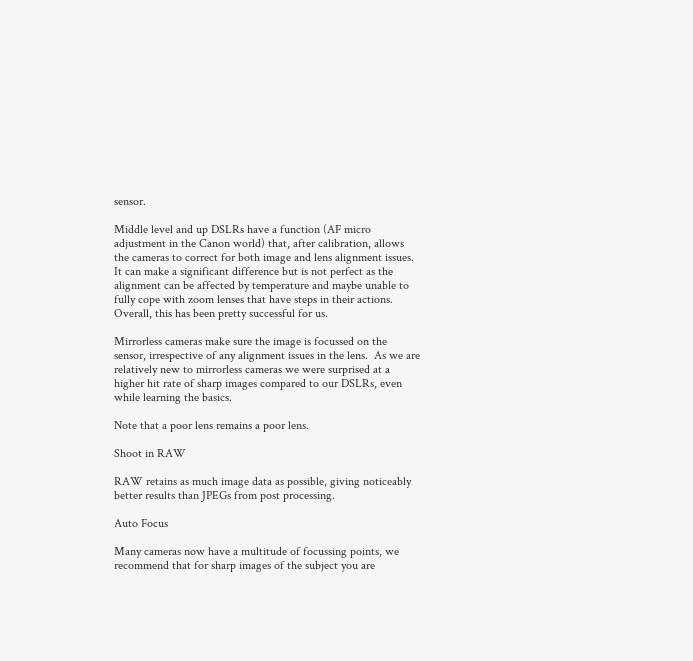sensor.

Middle level and up DSLRs have a function (AF micro adjustment in the Canon world) that, after calibration, allows the cameras to correct for both image and lens alignment issues.  It can make a significant difference but is not perfect as the alignment can be affected by temperature and maybe unable to fully cope with zoom lenses that have steps in their actions.  Overall, this has been pretty successful for us.

Mirrorless cameras make sure the image is focussed on the sensor, irrespective of any alignment issues in the lens.  As we are relatively new to mirrorless cameras we were surprised at a higher hit rate of sharp images compared to our DSLRs, even while learning the basics.

Note that a poor lens remains a poor lens.

Shoot in RAW

RAW retains as much image data as possible, giving noticeably better results than JPEGs from post processing.

Auto Focus

Many cameras now have a multitude of focussing points, we recommend that for sharp images of the subject you are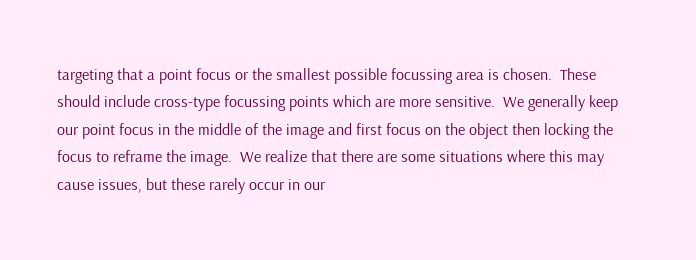targeting that a point focus or the smallest possible focussing area is chosen.  These should include cross-type focussing points which are more sensitive.  We generally keep our point focus in the middle of the image and first focus on the object then locking the focus to reframe the image.  We realize that there are some situations where this may cause issues, but these rarely occur in our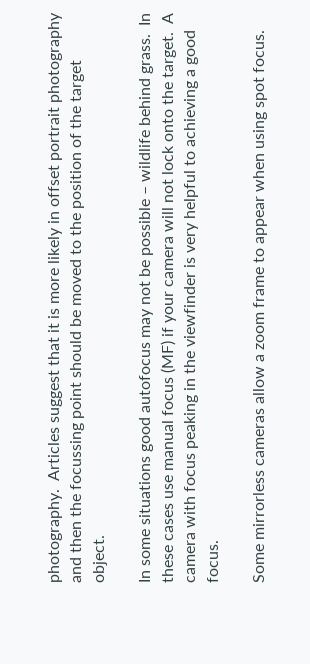photography.  Articles suggest that it is more likely in offset portrait photography and then the focussing point should be moved to the position of the target object.

In some situations good autofocus may not be possible – wildlife behind grass.  In these cases use manual focus (MF) if your camera will not lock onto the target.  A camera with focus peaking in the viewfinder is very helpful to achieving a good focus.

Some mirrorless cameras allow a zoom frame to appear when using spot focus.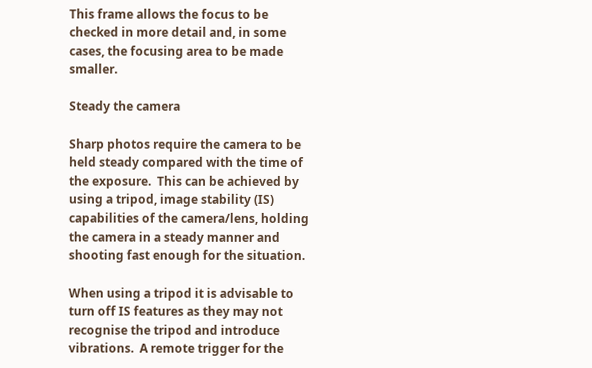This frame allows the focus to be checked in more detail and, in some cases, the focusing area to be made smaller.

Steady the camera

Sharp photos require the camera to be held steady compared with the time of the exposure.  This can be achieved by using a tripod, image stability (IS) capabilities of the camera/lens, holding the camera in a steady manner and shooting fast enough for the situation.

When using a tripod it is advisable to turn off IS features as they may not recognise the tripod and introduce vibrations.  A remote trigger for the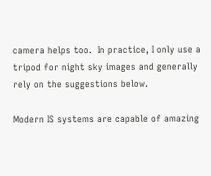camera helps too.  In practice, I only use a tripod for night sky images and generally rely on the suggestions below.

Modern IS systems are capable of amazing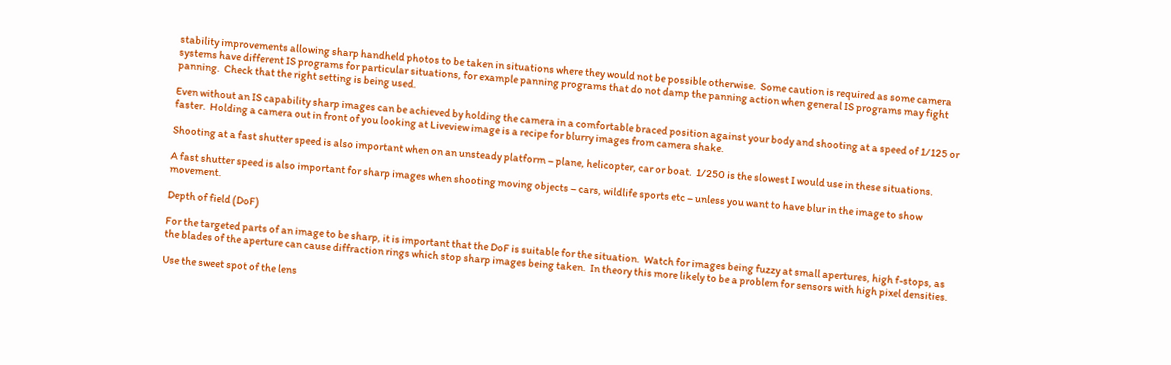stability improvements allowing sharp handheld photos to be taken in situations where they would not be possible otherwise.  Some caution is required as some camera systems have different IS programs for particular situations, for example panning programs that do not damp the panning action when general IS programs may fight panning.  Check that the right setting is being used.

Even without an IS capability sharp images can be achieved by holding the camera in a comfortable braced position against your body and shooting at a speed of 1/125 or faster.  Holding a camera out in front of you looking at Liveview image is a recipe for blurry images from camera shake.

Shooting at a fast shutter speed is also important when on an unsteady platform – plane, helicopter, car or boat.  1/250 is the slowest I would use in these situations.

A fast shutter speed is also important for sharp images when shooting moving objects – cars, wildlife sports etc – unless you want to have blur in the image to show movement.

Depth of field (DoF)

For the targeted parts of an image to be sharp, it is important that the DoF is suitable for the situation.  Watch for images being fuzzy at small apertures, high f-stops, as the blades of the aperture can cause diffraction rings which stop sharp images being taken.  In theory this more likely to be a problem for sensors with high pixel densities.

Use the sweet spot of the lens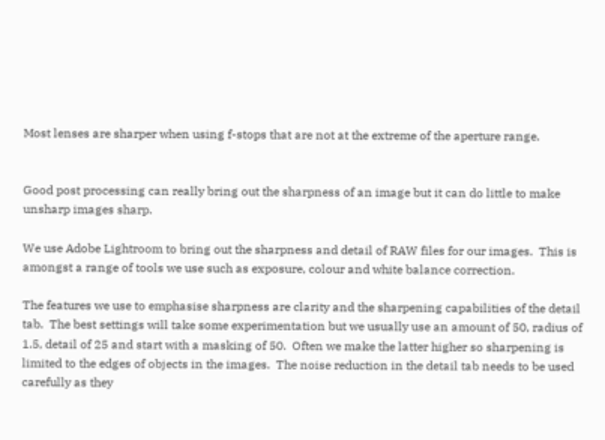Most lenses are sharper when using f-stops that are not at the extreme of the aperture range.


Good post processing can really bring out the sharpness of an image but it can do little to make unsharp images sharp.

We use Adobe Lightroom to bring out the sharpness and detail of RAW files for our images.  This is amongst a range of tools we use such as exposure, colour and white balance correction.

The features we use to emphasise sharpness are clarity and the sharpening capabilities of the detail tab.  The best settings will take some experimentation but we usually use an amount of 50, radius of 1.5, detail of 25 and start with a masking of 50.  Often we make the latter higher so sharpening is limited to the edges of objects in the images.  The noise reduction in the detail tab needs to be used carefully as they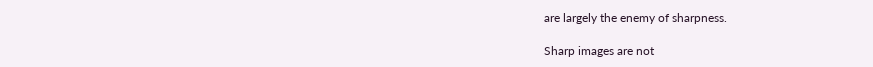are largely the enemy of sharpness.

Sharp images are not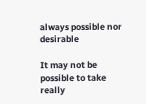always possible nor desirable

It may not be possible to take really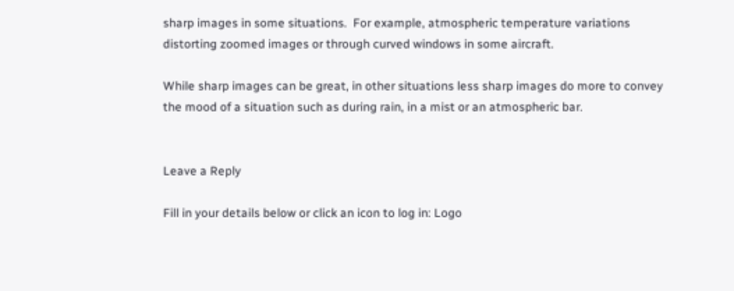sharp images in some situations.  For example, atmospheric temperature variations distorting zoomed images or through curved windows in some aircraft.

While sharp images can be great, in other situations less sharp images do more to convey the mood of a situation such as during rain, in a mist or an atmospheric bar.


Leave a Reply

Fill in your details below or click an icon to log in: Logo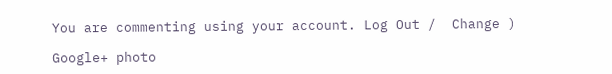You are commenting using your account. Log Out /  Change )

Google+ photo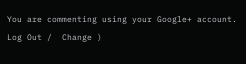You are commenting using your Google+ account. Log Out /  Change )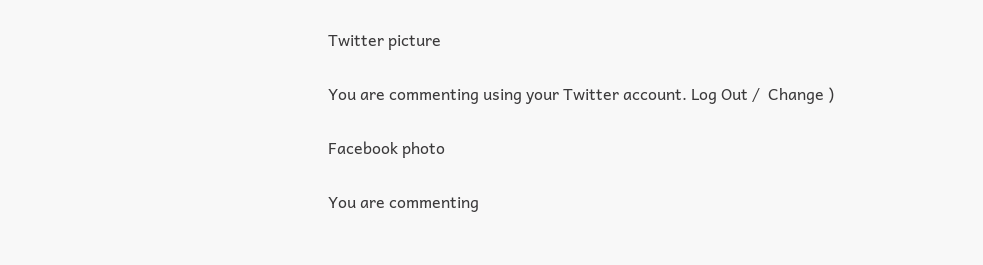Twitter picture

You are commenting using your Twitter account. Log Out /  Change )

Facebook photo

You are commenting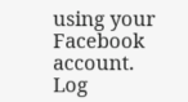using your Facebook account. Log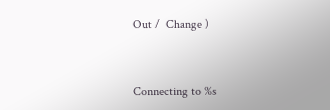Out /  Change )


Connecting to %s